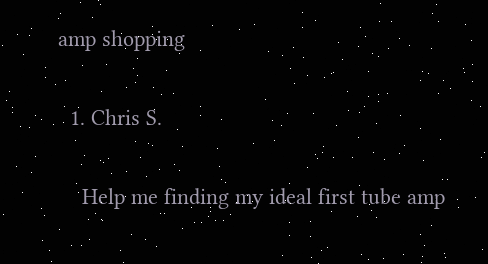amp shopping

  1. Chris S.

    Help me finding my ideal first tube amp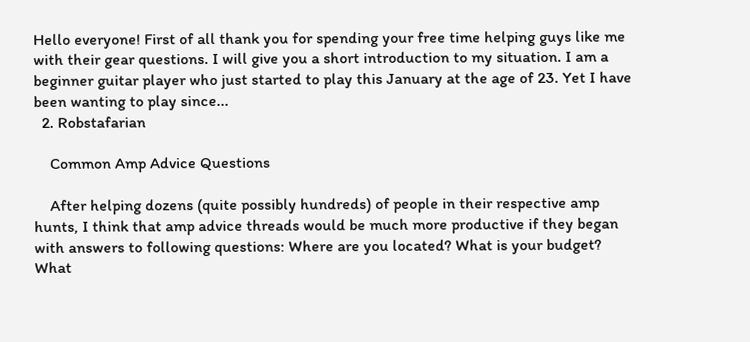Hello everyone! First of all thank you for spending your free time helping guys like me with their gear questions. I will give you a short introduction to my situation. I am a beginner guitar player who just started to play this January at the age of 23. Yet I have been wanting to play since...
  2. Robstafarian

    Common Amp Advice Questions

    After helping dozens (quite possibly hundreds) of people in their respective amp hunts, I think that amp advice threads would be much more productive if they began with answers to following questions: Where are you located? What is your budget? What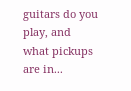guitars do you play, and what pickups are in...